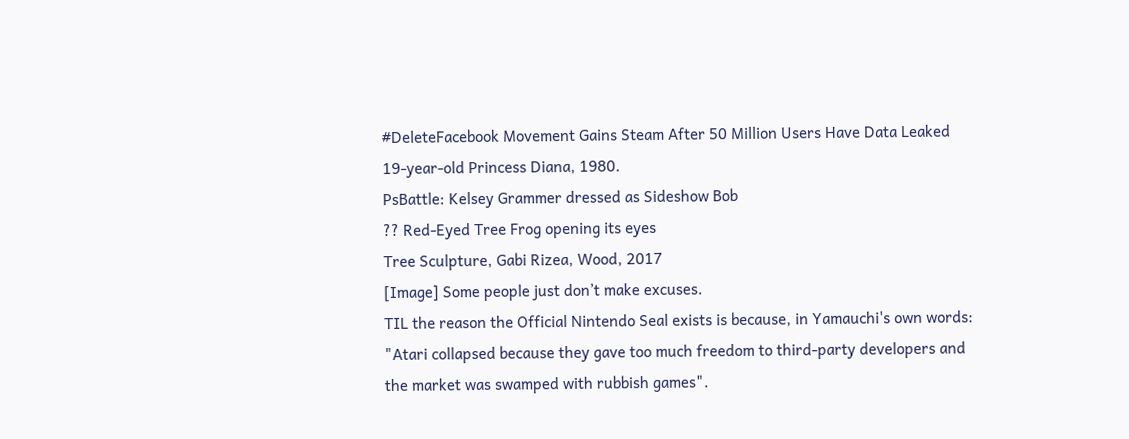#DeleteFacebook Movement Gains Steam After 50 Million Users Have Data Leaked
19-year-old Princess Diana, 1980.
PsBattle: Kelsey Grammer dressed as Sideshow Bob
?? Red-Eyed Tree Frog opening its eyes
Tree Sculpture, Gabi Rizea, Wood, 2017
[Image] Some people just don’t make excuses.
TIL the reason the Official Nintendo Seal exists is because, in Yamauchi's own words: "Atari collapsed because they gave too much freedom to third-party developers and the market was swamped with rubbish games".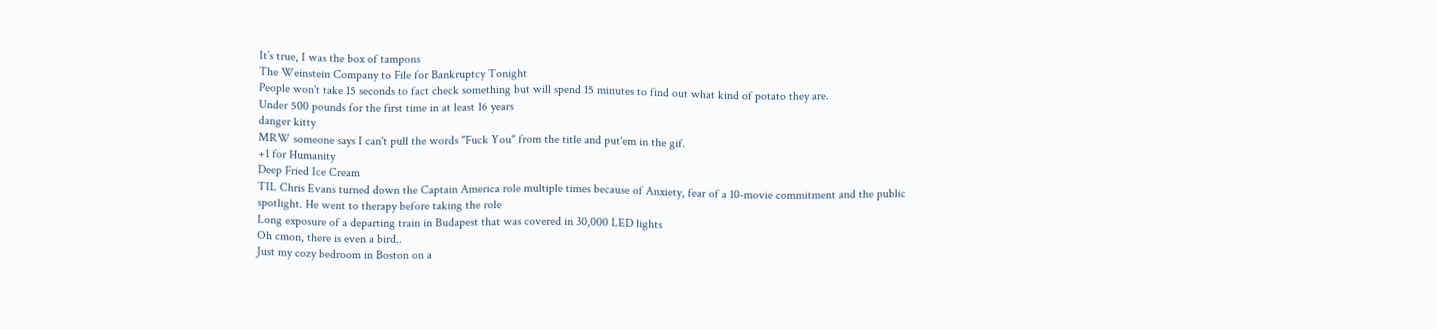It’s true, I was the box of tampons
The Weinstein Company to File for Bankruptcy Tonight
People won't take 15 seconds to fact check something but will spend 15 minutes to find out what kind of potato they are.
Under 500 pounds for the first time in at least 16 years
danger kitty
MRW someone says I can't pull the words "Fuck You" from the title and put'em in the gif.
+1 for Humanity
Deep Fried Ice Cream
TIL Chris Evans turned down the Captain America role multiple times because of Anxiety, fear of a 10-movie commitment and the public spotlight. He went to therapy before taking the role
Long exposure of a departing train in Budapest that was covered in 30,000 LED lights
Oh cmon, there is even a bird..
Just my cozy bedroom in Boston on a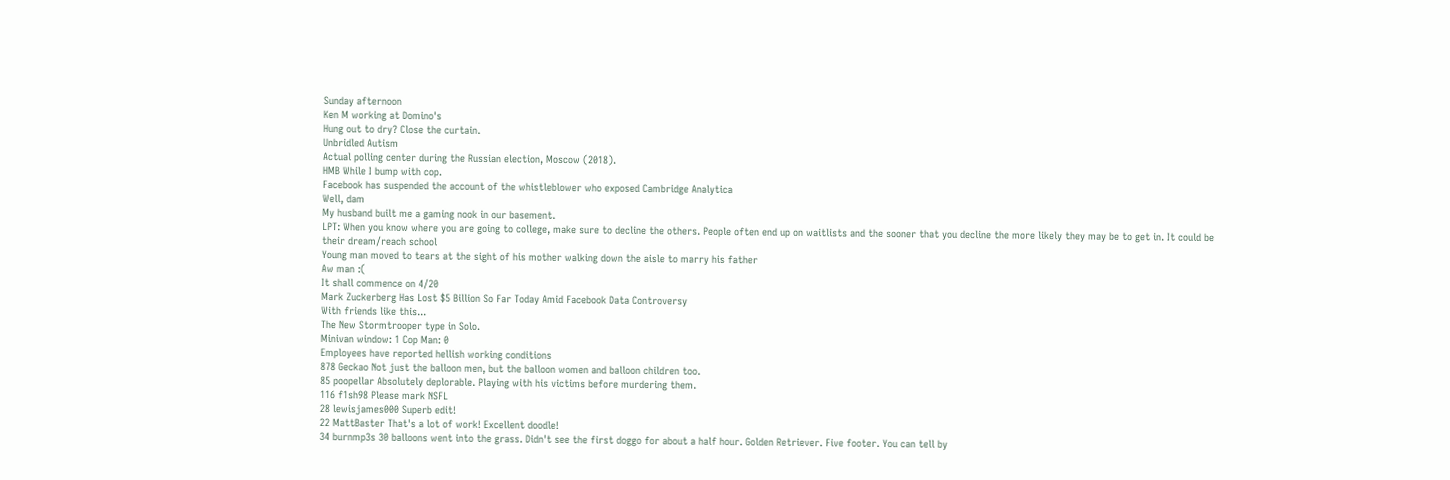Sunday afternoon
Ken M working at Domino's
Hung out to dry? Close the curtain.
Unbridled Autism
Actual polling center during the Russian election, Moscow (2018).
HMB While I bump with cop.
Facebook has suspended the account of the whistleblower who exposed Cambridge Analytica
Well, dam
My husband built me a gaming nook in our basement.
LPT: When you know where you are going to college, make sure to decline the others. People often end up on waitlists and the sooner that you decline the more likely they may be to get in. It could be their dream/reach school
Young man moved to tears at the sight of his mother walking down the aisle to marry his father
Aw man :(
It shall commence on 4/20
Mark Zuckerberg Has Lost $5 Billion So Far Today Amid Facebook Data Controversy
With friends like this...
The New Stormtrooper type in Solo.
Minivan window: 1 Cop Man: 0
Employees have reported hellish working conditions
878 Geckao Not just the balloon men, but the balloon women and balloon children too.
85 poopellar Absolutely deplorable. Playing with his victims before murdering them.
116 f1sh98 Please mark NSFL
28 lewisjames000 Superb edit!
22 MattBaster That's a lot of work! Excellent doodle!
34 burnmp3s 30 balloons went into the grass. Didn't see the first doggo for about a half hour. Golden Retriever. Five footer. You can tell by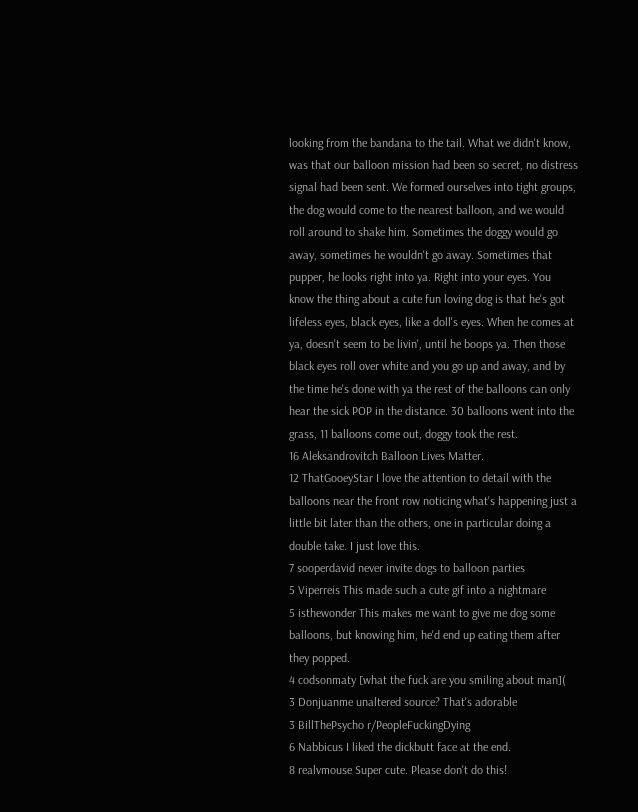looking from the bandana to the tail. What we didn't know, was that our balloon mission had been so secret, no distress signal had been sent. We formed ourselves into tight groups, the dog would come to the nearest balloon, and we would roll around to shake him. Sometimes the doggy would go away, sometimes he wouldn't go away. Sometimes that pupper, he looks right into ya. Right into your eyes. You know the thing about a cute fun loving dog is that he's got lifeless eyes, black eyes, like a doll's eyes. When he comes at ya, doesn't seem to be livin', until he boops ya. Then those black eyes roll over white and you go up and away, and by the time he's done with ya the rest of the balloons can only hear the sick POP in the distance. 30 balloons went into the grass, 11 balloons come out, doggy took the rest.
16 Aleksandrovitch Balloon Lives Matter.
12 ThatGooeyStar I love the attention to detail with the balloons near the front row noticing what's happening just a little bit later than the others, one in particular doing a double take. I just love this.
7 sooperdavid never invite dogs to balloon parties
5 Viperreis This made such a cute gif into a nightmare
5 isthewonder This makes me want to give me dog some balloons, but knowing him, he'd end up eating them after they popped.
4 codsonmaty [what the fuck are you smiling about man](
3 Donjuanme unaltered source? That's adorable
3 BillThePsycho r/PeopleFuckingDying
6 Nabbicus I liked the dickbutt face at the end.
8 realvmouse Super cute. Please don't do this!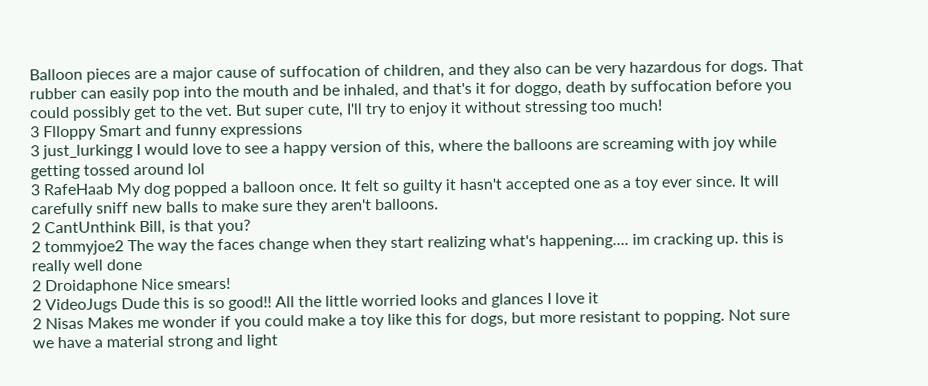Balloon pieces are a major cause of suffocation of children, and they also can be very hazardous for dogs. That rubber can easily pop into the mouth and be inhaled, and that's it for doggo, death by suffocation before you could possibly get to the vet. But super cute, I'll try to enjoy it without stressing too much!
3 Flloppy Smart and funny expressions
3 just_lurkingg I would love to see a happy version of this, where the balloons are screaming with joy while getting tossed around lol
3 RafeHaab My dog popped a balloon once. It felt so guilty it hasn't accepted one as a toy ever since. It will carefully sniff new balls to make sure they aren't balloons.
2 CantUnthink Bill, is that you?
2 tommyjoe2 The way the faces change when they start realizing what's happening.... im cracking up. this is really well done
2 Droidaphone Nice smears!
2 VideoJugs Dude this is so good!! All the little worried looks and glances I love it
2 Nisas Makes me wonder if you could make a toy like this for dogs, but more resistant to popping. Not sure we have a material strong and light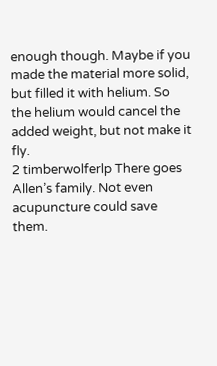enough though. Maybe if you made the material more solid, but filled it with helium. So the helium would cancel the added weight, but not make it fly.
2 timberwolferlp There goes Allen’s family. Not even acupuncture could save them.